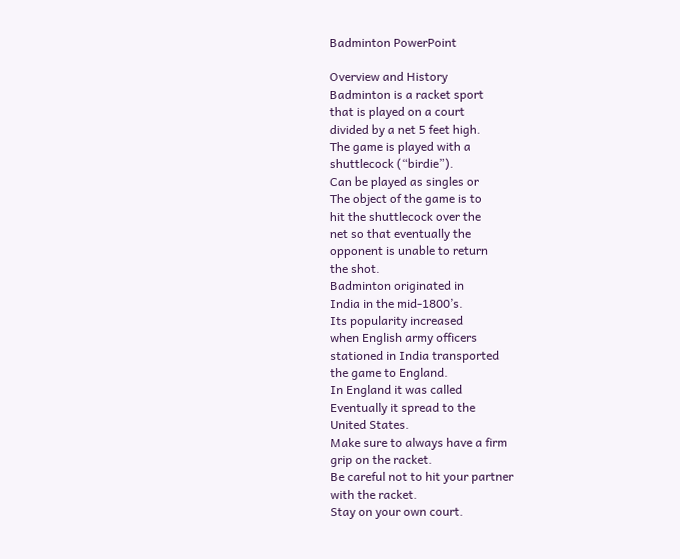Badminton PowerPoint

Overview and History
Badminton is a racket sport
that is played on a court
divided by a net 5 feet high.
The game is played with a
shuttlecock (“birdie”).
Can be played as singles or
The object of the game is to
hit the shuttlecock over the
net so that eventually the
opponent is unable to return
the shot.
Badminton originated in
India in the mid-1800’s.
Its popularity increased
when English army officers
stationed in India transported
the game to England.
In England it was called
Eventually it spread to the
United States.
Make sure to always have a firm
grip on the racket.
Be careful not to hit your partner
with the racket.
Stay on your own court.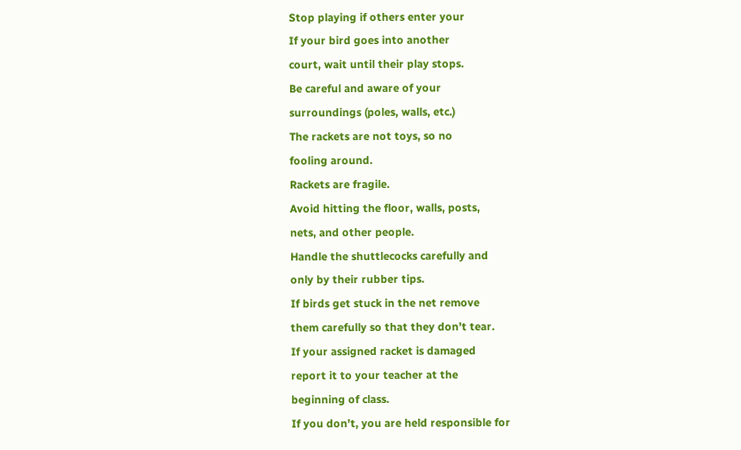Stop playing if others enter your
If your bird goes into another
court, wait until their play stops.
Be careful and aware of your
surroundings (poles, walls, etc.)
The rackets are not toys, so no
fooling around.
Rackets are fragile.
Avoid hitting the floor, walls, posts,
nets, and other people.
Handle the shuttlecocks carefully and
only by their rubber tips.
If birds get stuck in the net remove
them carefully so that they don’t tear.
If your assigned racket is damaged
report it to your teacher at the
beginning of class.
If you don’t, you are held responsible for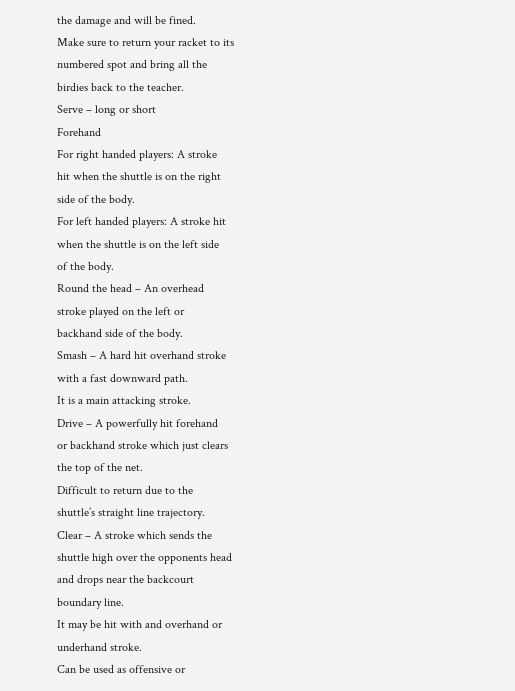the damage and will be fined.
Make sure to return your racket to its
numbered spot and bring all the
birdies back to the teacher.
Serve – long or short
Forehand
For right handed players: A stroke
hit when the shuttle is on the right
side of the body.
For left handed players: A stroke hit
when the shuttle is on the left side
of the body.
Round the head – An overhead
stroke played on the left or
backhand side of the body.
Smash – A hard hit overhand stroke
with a fast downward path.
It is a main attacking stroke.
Drive – A powerfully hit forehand
or backhand stroke which just clears
the top of the net.
Difficult to return due to the
shuttle’s straight line trajectory.
Clear – A stroke which sends the
shuttle high over the opponents head
and drops near the backcourt
boundary line.
It may be hit with and overhand or
underhand stroke.
Can be used as offensive or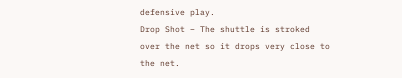defensive play.
Drop Shot – The shuttle is stroked
over the net so it drops very close to
the net.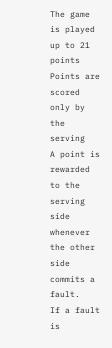The game is played up to 21 points
Points are scored only by the serving
A point is rewarded to the serving side
whenever the other side commits a fault.
If a fault is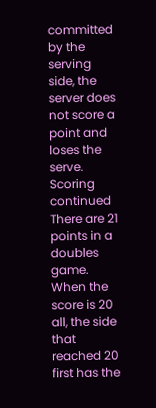committed by the serving
side, the server does not score a
point and loses the serve.
Scoring continued
There are 21 points in a doubles game.
When the score is 20 all, the side that
reached 20 first has the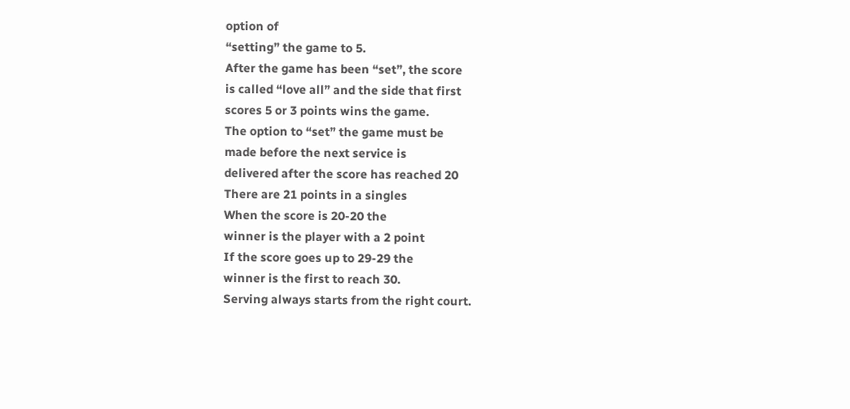option of
“setting” the game to 5.
After the game has been “set”, the score
is called “love all” and the side that first
scores 5 or 3 points wins the game.
The option to “set” the game must be
made before the next service is
delivered after the score has reached 20
There are 21 points in a singles
When the score is 20-20 the
winner is the player with a 2 point
If the score goes up to 29-29 the
winner is the first to reach 30.
Serving always starts from the right court.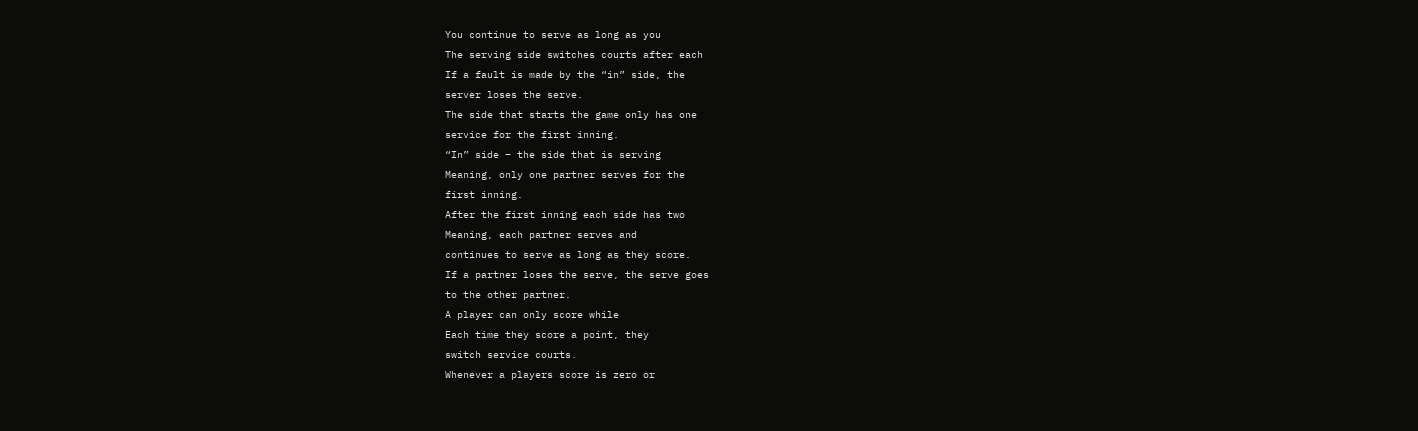You continue to serve as long as you
The serving side switches courts after each
If a fault is made by the “in” side, the
server loses the serve.
The side that starts the game only has one
service for the first inning.
“In” side – the side that is serving
Meaning, only one partner serves for the
first inning.
After the first inning each side has two
Meaning, each partner serves and
continues to serve as long as they score.
If a partner loses the serve, the serve goes
to the other partner.
A player can only score while
Each time they score a point, they
switch service courts.
Whenever a players score is zero or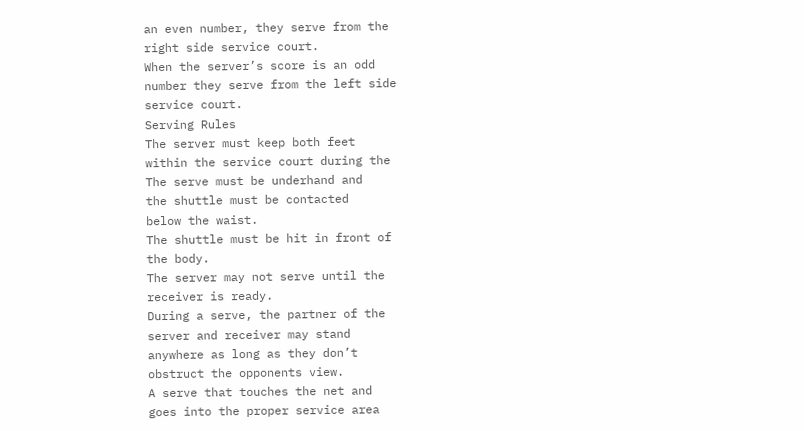an even number, they serve from the
right side service court.
When the server’s score is an odd
number they serve from the left side
service court.
Serving Rules
The server must keep both feet
within the service court during the
The serve must be underhand and
the shuttle must be contacted
below the waist.
The shuttle must be hit in front of
the body.
The server may not serve until the
receiver is ready.
During a serve, the partner of the
server and receiver may stand
anywhere as long as they don’t
obstruct the opponents view.
A serve that touches the net and
goes into the proper service area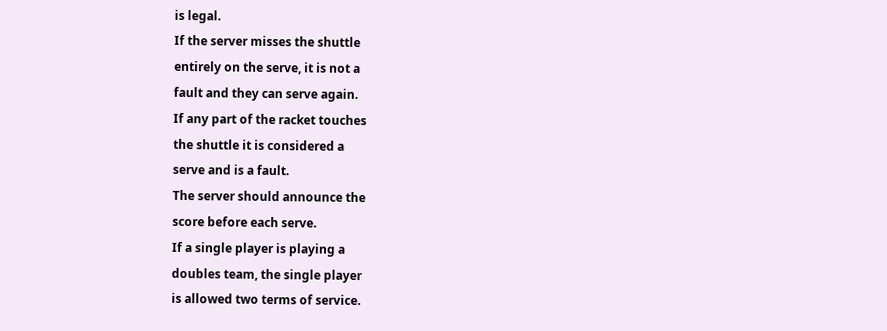is legal.
If the server misses the shuttle
entirely on the serve, it is not a
fault and they can serve again.
If any part of the racket touches
the shuttle it is considered a
serve and is a fault.
The server should announce the
score before each serve.
If a single player is playing a
doubles team, the single player
is allowed two terms of service.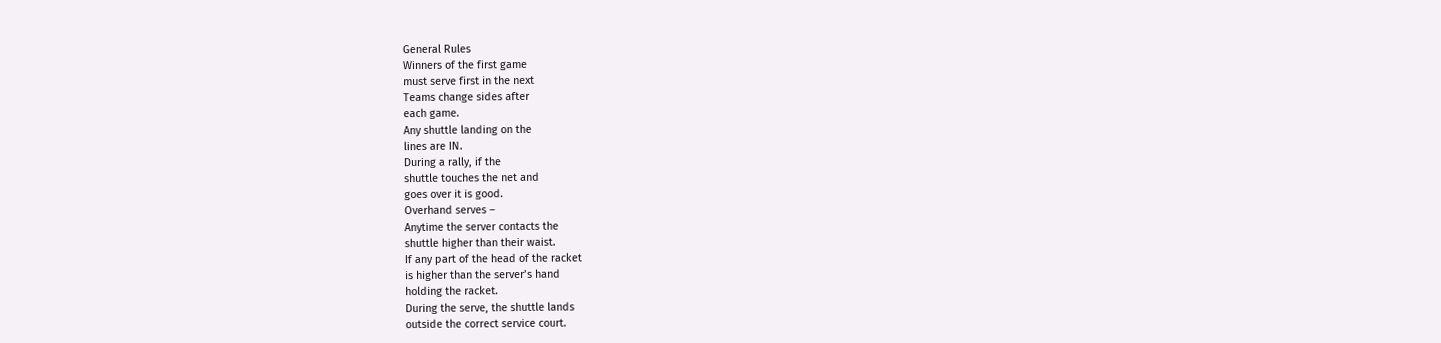General Rules
Winners of the first game
must serve first in the next
Teams change sides after
each game.
Any shuttle landing on the
lines are IN.
During a rally, if the
shuttle touches the net and
goes over it is good.
Overhand serves –
Anytime the server contacts the
shuttle higher than their waist.
If any part of the head of the racket
is higher than the server’s hand
holding the racket.
During the serve, the shuttle lands
outside the correct service court.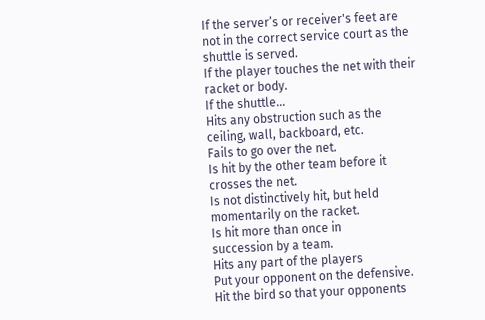If the server’s or receiver's feet are
not in the correct service court as the
shuttle is served.
If the player touches the net with their
racket or body.
If the shuttle…
Hits any obstruction such as the
ceiling, wall, backboard, etc.
Fails to go over the net.
Is hit by the other team before it
crosses the net.
Is not distinctively hit, but held
momentarily on the racket.
Is hit more than once in
succession by a team.
Hits any part of the players
Put your opponent on the defensive.
Hit the bird so that your opponents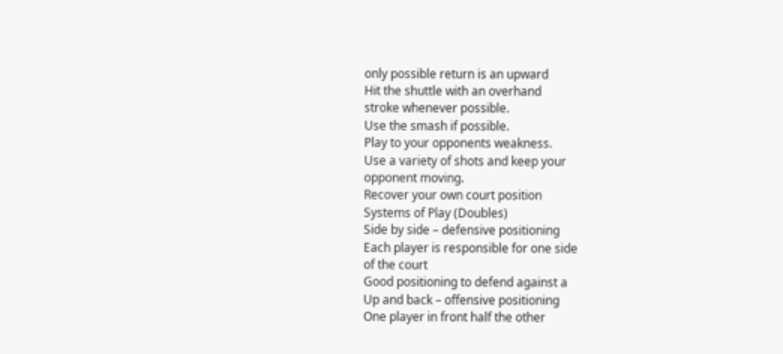only possible return is an upward
Hit the shuttle with an overhand
stroke whenever possible.
Use the smash if possible.
Play to your opponents weakness.
Use a variety of shots and keep your
opponent moving.
Recover your own court position
Systems of Play (Doubles)
Side by side – defensive positioning
Each player is responsible for one side
of the court
Good positioning to defend against a
Up and back – offensive positioning
One player in front half the other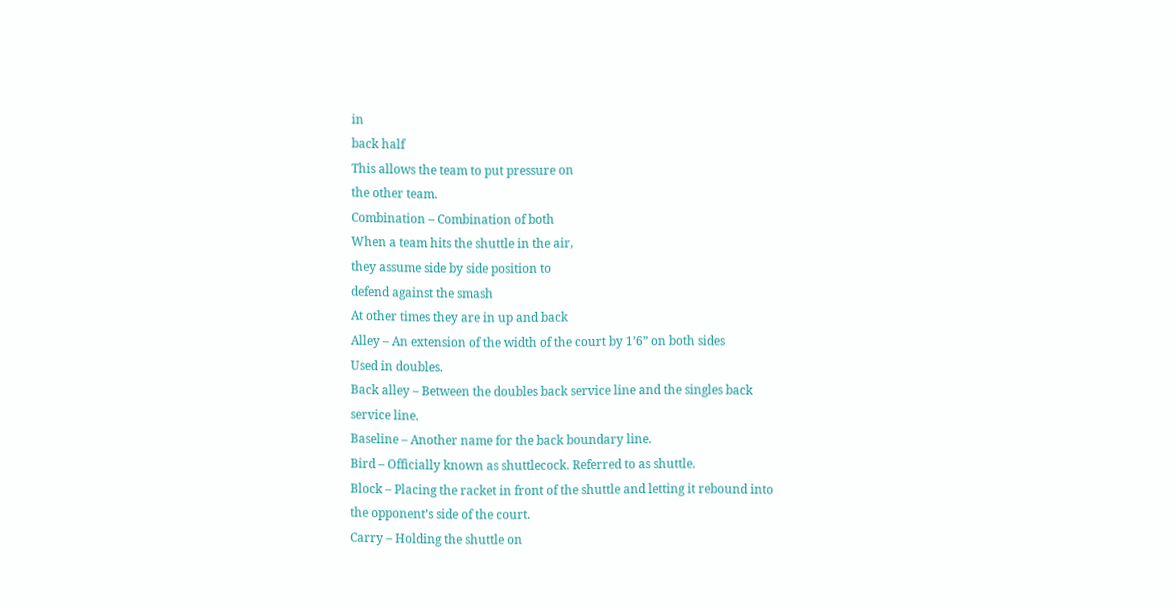in
back half
This allows the team to put pressure on
the other team.
Combination – Combination of both
When a team hits the shuttle in the air,
they assume side by side position to
defend against the smash
At other times they are in up and back
Alley – An extension of the width of the court by 1’6” on both sides
Used in doubles.
Back alley – Between the doubles back service line and the singles back
service line.
Baseline – Another name for the back boundary line.
Bird – Officially known as shuttlecock. Referred to as shuttle.
Block – Placing the racket in front of the shuttle and letting it rebound into
the opponent’s side of the court.
Carry – Holding the shuttle on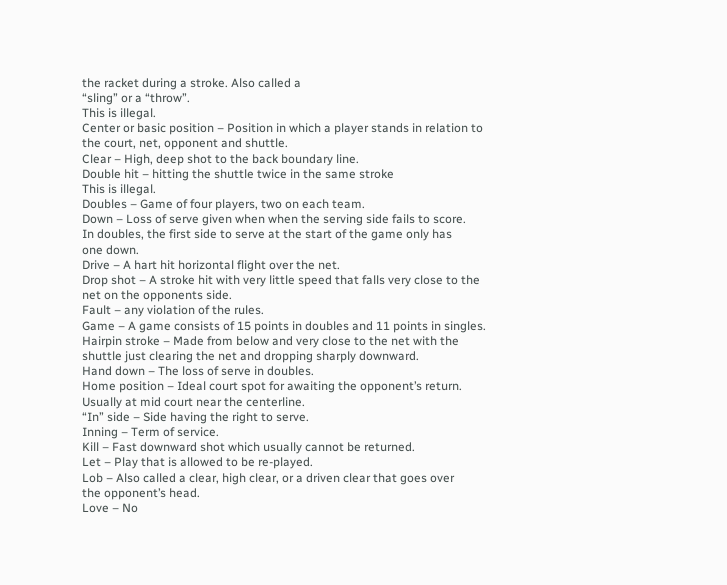the racket during a stroke. Also called a
“sling” or a “throw”.
This is illegal.
Center or basic position – Position in which a player stands in relation to
the court, net, opponent and shuttle.
Clear – High, deep shot to the back boundary line.
Double hit – hitting the shuttle twice in the same stroke
This is illegal.
Doubles – Game of four players, two on each team.
Down – Loss of serve given when when the serving side fails to score.
In doubles, the first side to serve at the start of the game only has
one down.
Drive – A hart hit horizontal flight over the net.
Drop shot – A stroke hit with very little speed that falls very close to the
net on the opponents side.
Fault – any violation of the rules.
Game – A game consists of 15 points in doubles and 11 points in singles.
Hairpin stroke – Made from below and very close to the net with the
shuttle just clearing the net and dropping sharply downward.
Hand down – The loss of serve in doubles.
Home position – Ideal court spot for awaiting the opponent’s return.
Usually at mid court near the centerline.
“In” side – Side having the right to serve.
Inning – Term of service.
Kill – Fast downward shot which usually cannot be returned.
Let – Play that is allowed to be re-played.
Lob – Also called a clear, high clear, or a driven clear that goes over
the opponent’s head.
Love – No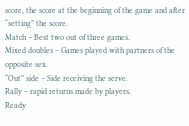score, the score at the beginning of the game and after
“setting” the score.
Match – Best two out of three games.
Mixed doubles – Games played with partners of the opposite sex.
“Out” side – Side receiving the serve.
Rally – rapid returns made by players.
Ready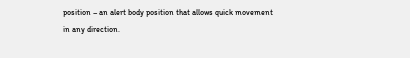position – an alert body position that allows quick movement
in any direction.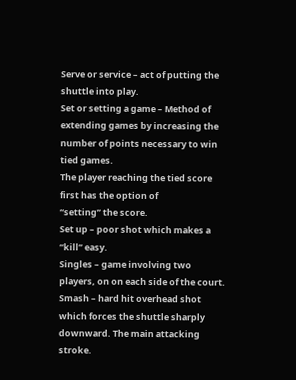Serve or service – act of putting the shuttle into play.
Set or setting a game – Method of extending games by increasing the
number of points necessary to win tied games.
The player reaching the tied score first has the option of
“setting” the score.
Set up – poor shot which makes a “kill” easy.
Singles – game involving two players, on on each side of the court.
Smash – hard hit overhead shot which forces the shuttle sharply
downward. The main attacking stroke.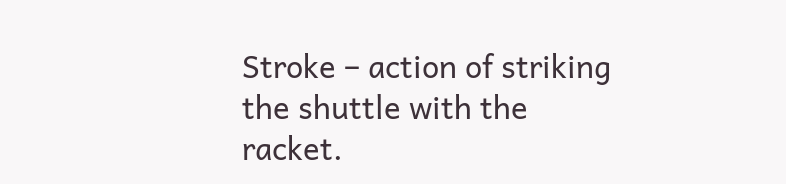Stroke – action of striking the shuttle with the racket.